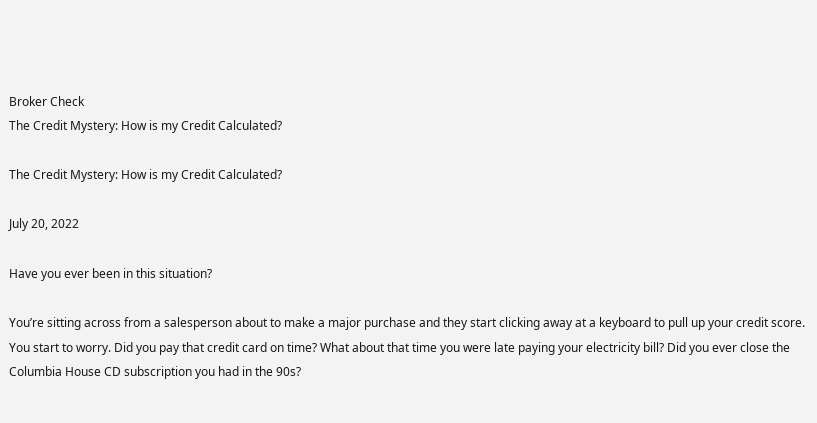Broker Check
The Credit Mystery: How is my Credit Calculated?

The Credit Mystery: How is my Credit Calculated?

July 20, 2022

Have you ever been in this situation?

You’re sitting across from a salesperson about to make a major purchase and they start clicking away at a keyboard to pull up your credit score. You start to worry. Did you pay that credit card on time? What about that time you were late paying your electricity bill? Did you ever close the Columbia House CD subscription you had in the 90s?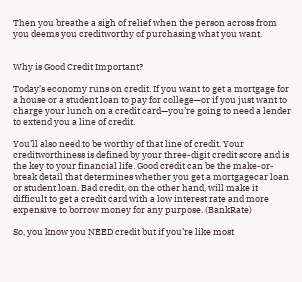Then you breathe a sigh of relief when the person across from you deems you creditworthy of purchasing what you want.


Why is Good Credit Important?

Today’s economy runs on credit. If you want to get a mortgage for a house or a student loan to pay for college—or if you just want to charge your lunch on a credit card—you’re going to need a lender to extend you a line of credit.

You’ll also need to be worthy of that line of credit. Your creditworthiness is defined by your three-digit credit score and is the key to your financial life. Good credit can be the make-or-break detail that determines whether you get a mortgagecar loan or student loan. Bad credit, on the other hand, will make it difficult to get a credit card with a low interest rate and more expensive to borrow money for any purpose. (BankRate)

So, you know you NEED credit but if you’re like most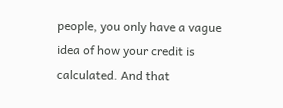people, you only have a vague idea of how your credit is calculated. And that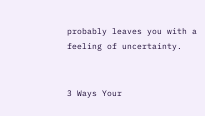probably leaves you with a feeling of uncertainty.


3 Ways Your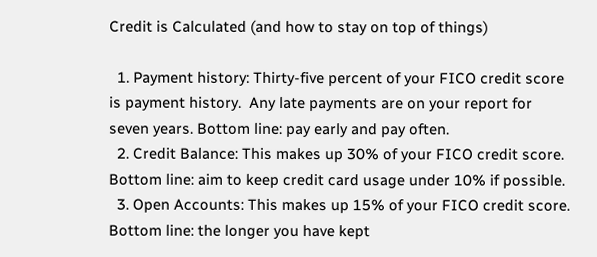Credit is Calculated (and how to stay on top of things)

  1. Payment history: Thirty-five percent of your FICO credit score is payment history.  Any late payments are on your report for seven years. Bottom line: pay early and pay often.
  2. Credit Balance: This makes up 30% of your FICO credit score.  Bottom line: aim to keep credit card usage under 10% if possible.
  3. Open Accounts: This makes up 15% of your FICO credit score.  Bottom line: the longer you have kept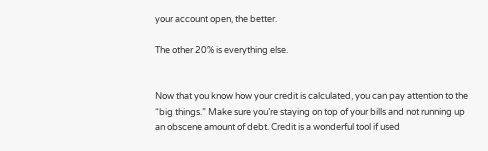your account open, the better.

The other 20% is everything else.


Now that you know how your credit is calculated, you can pay attention to the “big things.” Make sure you’re staying on top of your bills and not running up an obscene amount of debt. Credit is a wonderful tool if used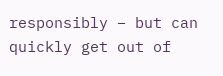responsibly – but can quickly get out of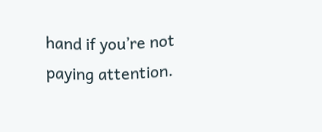hand if you’re not paying attention.